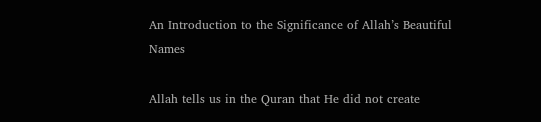An Introduction to the Significance of Allah’s Beautiful Names

Allah tells us in the Quran that He did not create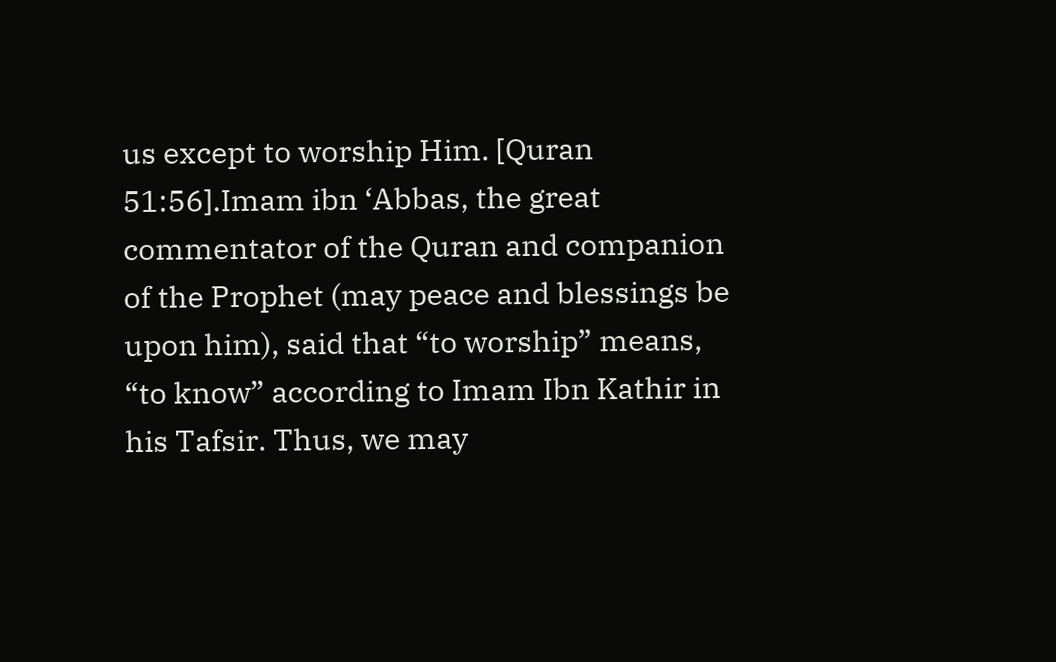us except to worship Him. [Quran 51:56].Imam ibn ‘Abbas, the great commentator of the Quran and companion of the Prophet (may peace and blessings be upon him), said that “to worship” means, “to know” according to Imam Ibn Kathir in his Tafsir. Thus, we may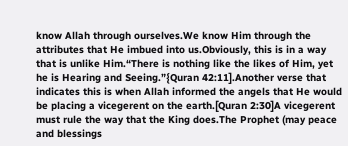know Allah through ourselves.We know Him through the attributes that He imbued into us.Obviously, this is in a way that is unlike Him.“There is nothing like the likes of Him, yet he is Hearing and Seeing.”{Quran 42:11].Another verse that indicates this is when Allah informed the angels that He would be placing a vicegerent on the earth.[Quran 2:30]A vicegerent must rule the way that the King does.The Prophet (may peace and blessings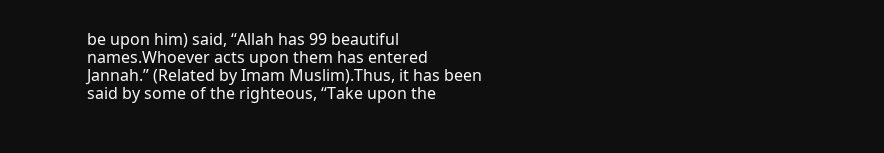be upon him) said, “Allah has 99 beautiful names.Whoever acts upon them has entered Jannah.” (Related by Imam Muslim).Thus, it has been said by some of the righteous, “Take upon the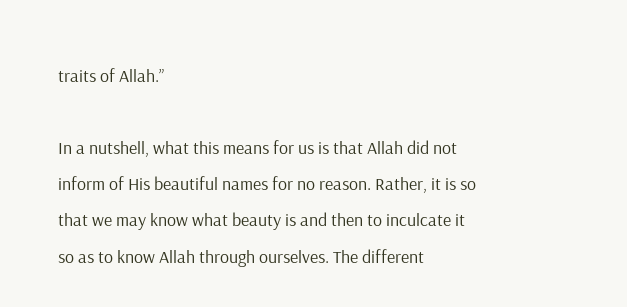traits of Allah.”

In a nutshell, what this means for us is that Allah did not inform of His beautiful names for no reason. Rather, it is so that we may know what beauty is and then to inculcate it so as to know Allah through ourselves. The different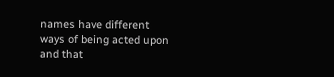names have different ways of being acted upon and that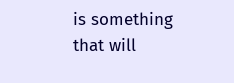is something that will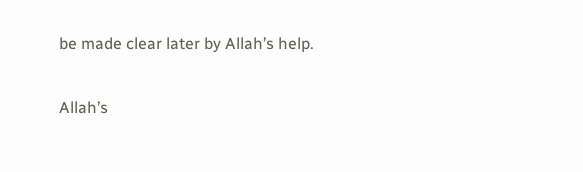be made clear later by Allah’s help.

Allah’s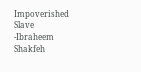Impoverished Slave
-Ibraheem Shakfeh